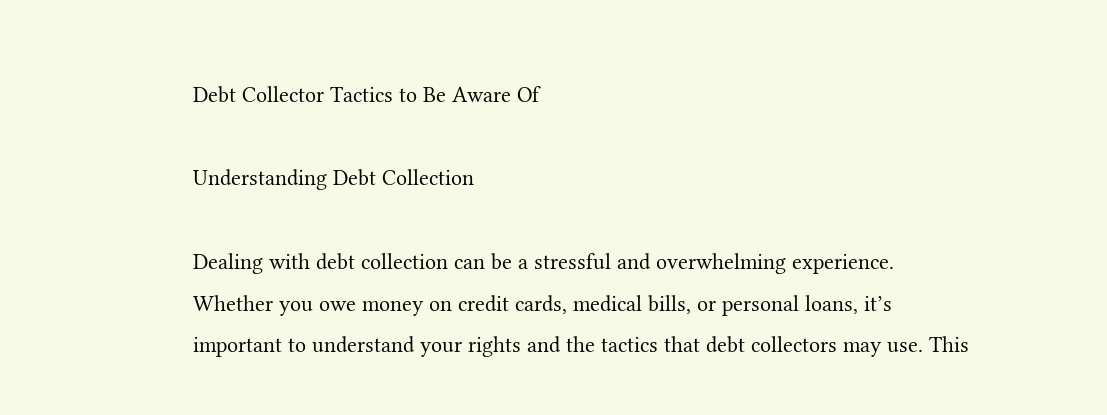Debt Collector Tactics to Be Aware Of

Understanding Debt Collection

Dealing with debt collection can be a stressful and overwhelming experience. Whether you owe money on credit cards, medical bills, or personal loans, it’s important to understand your rights and the tactics that debt collectors may use. This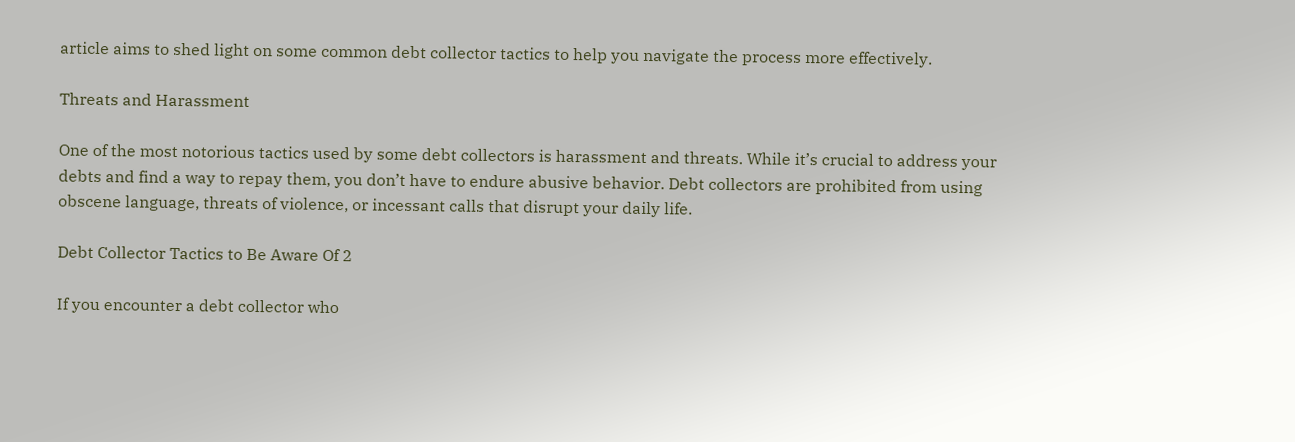article aims to shed light on some common debt collector tactics to help you navigate the process more effectively.

Threats and Harassment

One of the most notorious tactics used by some debt collectors is harassment and threats. While it’s crucial to address your debts and find a way to repay them, you don’t have to endure abusive behavior. Debt collectors are prohibited from using obscene language, threats of violence, or incessant calls that disrupt your daily life.

Debt Collector Tactics to Be Aware Of 2

If you encounter a debt collector who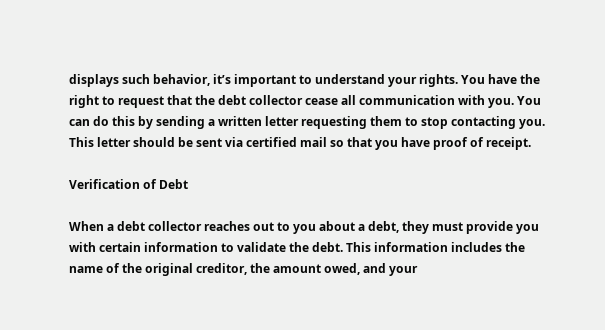displays such behavior, it’s important to understand your rights. You have the right to request that the debt collector cease all communication with you. You can do this by sending a written letter requesting them to stop contacting you. This letter should be sent via certified mail so that you have proof of receipt.

Verification of Debt

When a debt collector reaches out to you about a debt, they must provide you with certain information to validate the debt. This information includes the name of the original creditor, the amount owed, and your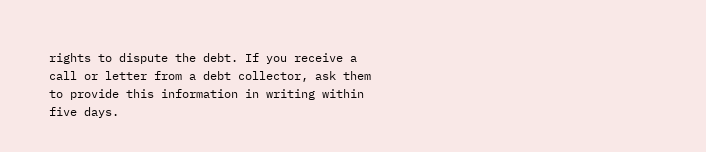rights to dispute the debt. If you receive a call or letter from a debt collector, ask them to provide this information in writing within five days.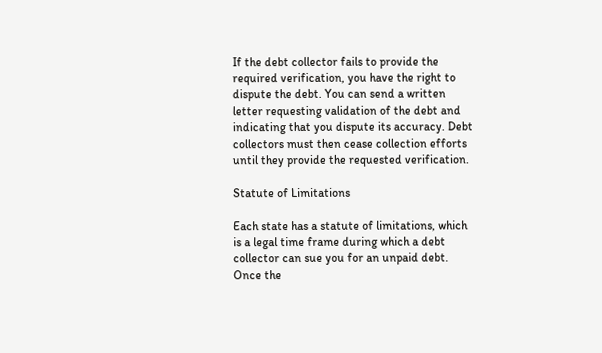If the debt collector fails to provide the required verification, you have the right to dispute the debt. You can send a written letter requesting validation of the debt and indicating that you dispute its accuracy. Debt collectors must then cease collection efforts until they provide the requested verification.

Statute of Limitations

Each state has a statute of limitations, which is a legal time frame during which a debt collector can sue you for an unpaid debt. Once the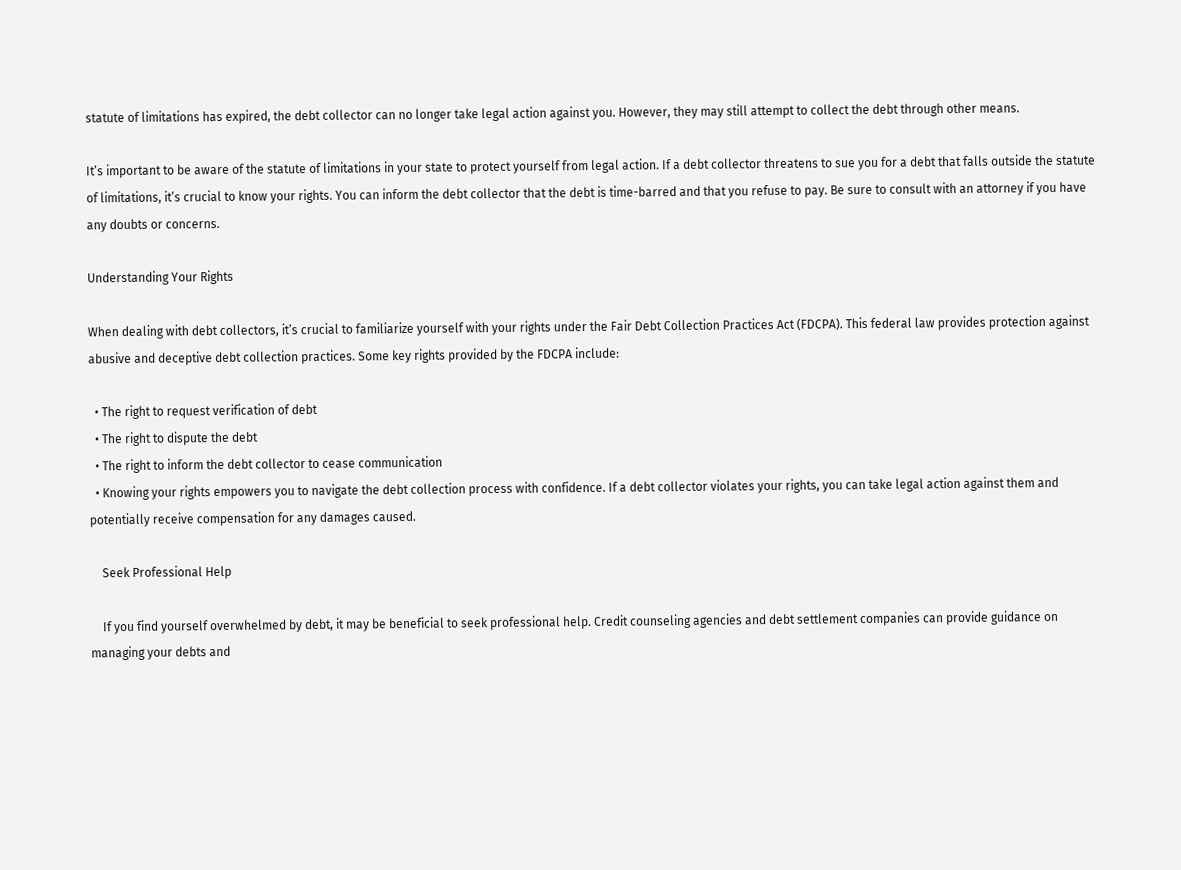statute of limitations has expired, the debt collector can no longer take legal action against you. However, they may still attempt to collect the debt through other means.

It’s important to be aware of the statute of limitations in your state to protect yourself from legal action. If a debt collector threatens to sue you for a debt that falls outside the statute of limitations, it’s crucial to know your rights. You can inform the debt collector that the debt is time-barred and that you refuse to pay. Be sure to consult with an attorney if you have any doubts or concerns.

Understanding Your Rights

When dealing with debt collectors, it’s crucial to familiarize yourself with your rights under the Fair Debt Collection Practices Act (FDCPA). This federal law provides protection against abusive and deceptive debt collection practices. Some key rights provided by the FDCPA include:

  • The right to request verification of debt
  • The right to dispute the debt
  • The right to inform the debt collector to cease communication
  • Knowing your rights empowers you to navigate the debt collection process with confidence. If a debt collector violates your rights, you can take legal action against them and potentially receive compensation for any damages caused.

    Seek Professional Help

    If you find yourself overwhelmed by debt, it may be beneficial to seek professional help. Credit counseling agencies and debt settlement companies can provide guidance on managing your debts and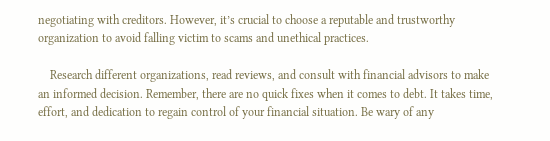negotiating with creditors. However, it’s crucial to choose a reputable and trustworthy organization to avoid falling victim to scams and unethical practices.

    Research different organizations, read reviews, and consult with financial advisors to make an informed decision. Remember, there are no quick fixes when it comes to debt. It takes time, effort, and dedication to regain control of your financial situation. Be wary of any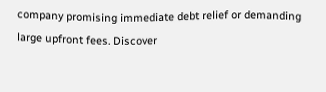company promising immediate debt relief or demanding large upfront fees. Discover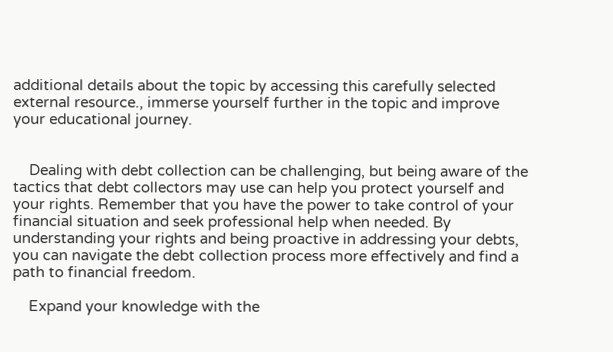additional details about the topic by accessing this carefully selected external resource., immerse yourself further in the topic and improve your educational journey.


    Dealing with debt collection can be challenging, but being aware of the tactics that debt collectors may use can help you protect yourself and your rights. Remember that you have the power to take control of your financial situation and seek professional help when needed. By understanding your rights and being proactive in addressing your debts, you can navigate the debt collection process more effectively and find a path to financial freedom.

    Expand your knowledge with the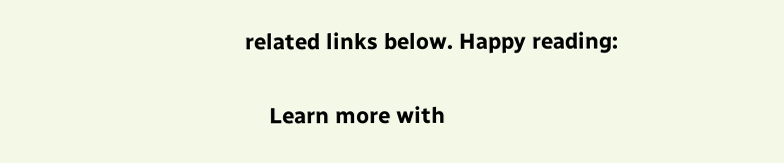related links below. Happy reading:

    Learn more with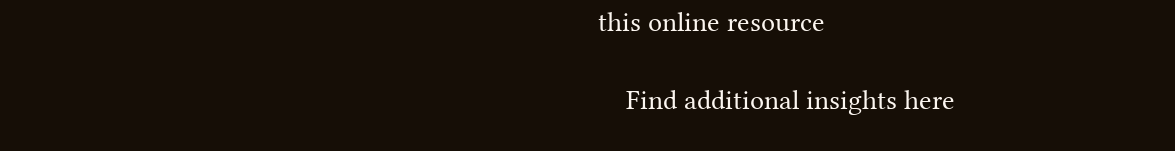this online resource

    Find additional insights here